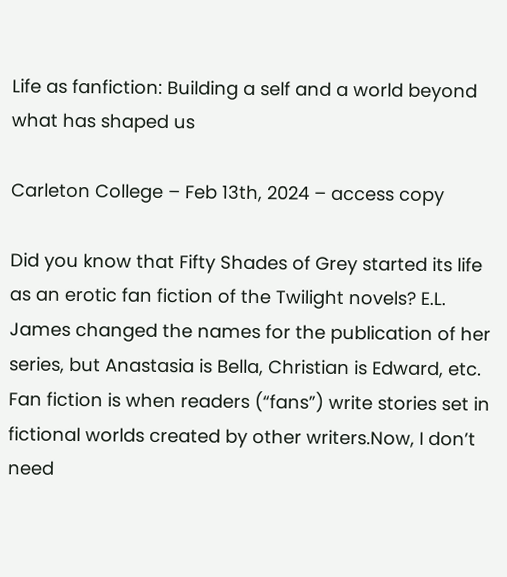Life as fanfiction: Building a self and a world beyond what has shaped us

Carleton College – Feb 13th, 2024 – access copy

Did you know that Fifty Shades of Grey started its life as an erotic fan fiction of the Twilight novels? E.L. James changed the names for the publication of her series, but Anastasia is Bella, Christian is Edward, etc. Fan fiction is when readers (“fans”) write stories set in fictional worlds created by other writers.Now, I don’t need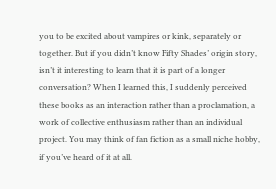you to be excited about vampires or kink, separately or together. But if you didn’t know Fifty Shades’ origin story, isn’t it interesting to learn that it is part of a longer conversation? When I learned this, I suddenly perceived these books as an interaction rather than a proclamation, a work of collective enthusiasm rather than an individual project. You may think of fan fiction as a small niche hobby, if you’ve heard of it at all.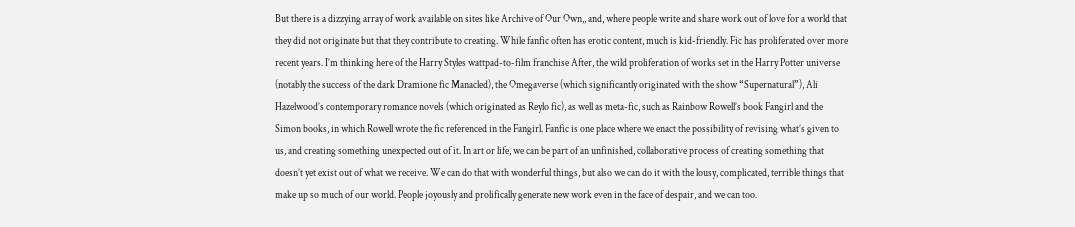But there is a dizzying array of work available on sites like Archive of Our Own,, and, where people write and share work out of love for a world that they did not originate but that they contribute to creating. While fanfic often has erotic content, much is kid-friendly. Fic has proliferated over more recent years. I’m thinking here of the Harry Styles wattpad-to-film franchise After, the wild proliferation of works set in the Harry Potter universe (notably the success of the dark Dramione fic Manacled), the Omegaverse (which significantly originated with the show “Supernatural”), Ali Hazelwood’s contemporary romance novels (which originated as Reylo fic), as well as meta-fic, such as Rainbow Rowell’s book Fangirl and the Simon books, in which Rowell wrote the fic referenced in the Fangirl. Fanfic is one place where we enact the possibility of revising what’s given to us, and creating something unexpected out of it. In art or life, we can be part of an unfinished, collaborative process of creating something that doesn’t yet exist out of what we receive. We can do that with wonderful things, but also we can do it with the lousy, complicated, terrible things that make up so much of our world. People joyously and prolifically generate new work even in the face of despair, and we can too.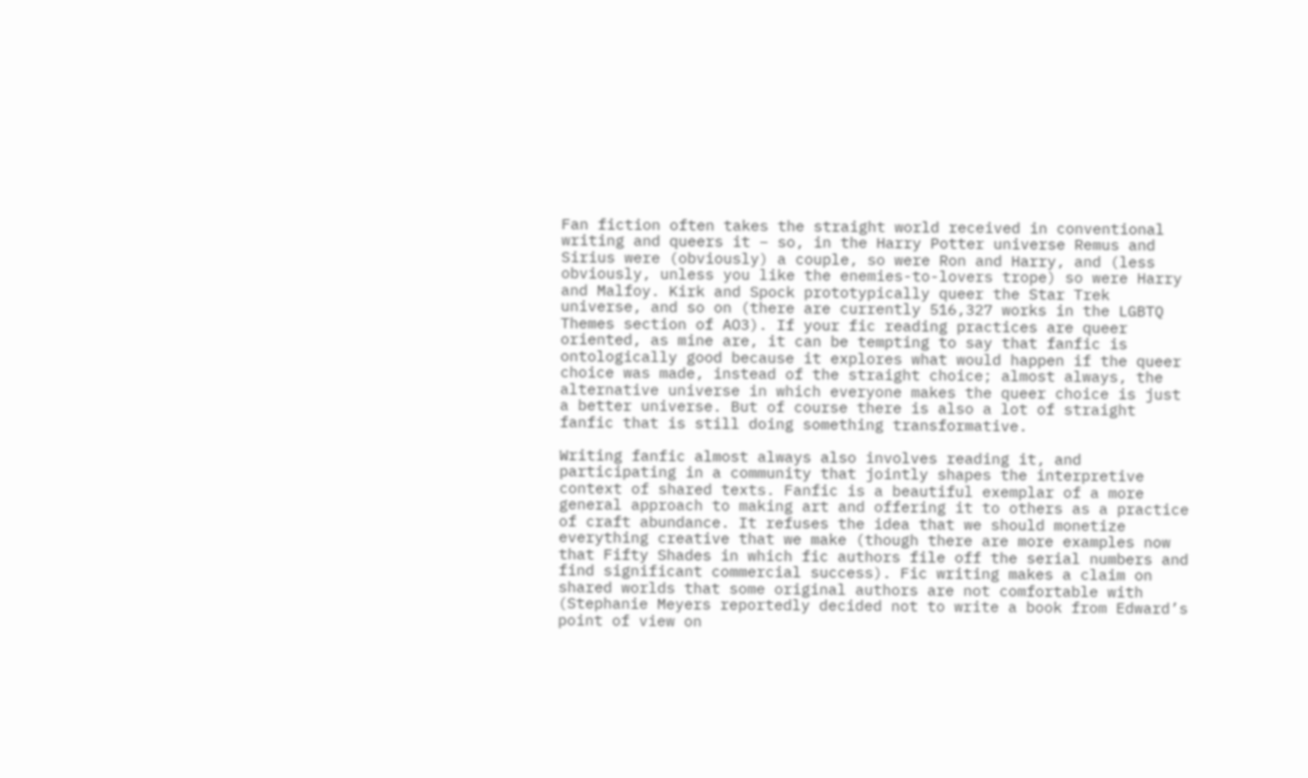Fan fiction often takes the straight world received in conventional writing and queers it – so, in the Harry Potter universe Remus and Sirius were (obviously) a couple, so were Ron and Harry, and (less obviously, unless you like the enemies-to-lovers trope) so were Harry and Malfoy. Kirk and Spock prototypically queer the Star Trek universe, and so on (there are currently 516,327 works in the LGBTQ Themes section of AO3). If your fic reading practices are queer oriented, as mine are, it can be tempting to say that fanfic is ontologically good because it explores what would happen if the queer choice was made, instead of the straight choice; almost always, the alternative universe in which everyone makes the queer choice is just a better universe. But of course there is also a lot of straight fanfic that is still doing something transformative.

Writing fanfic almost always also involves reading it, and participating in a community that jointly shapes the interpretive context of shared texts. Fanfic is a beautiful exemplar of a more general approach to making art and offering it to others as a practice of craft abundance. It refuses the idea that we should monetize everything creative that we make (though there are more examples now that Fifty Shades in which fic authors file off the serial numbers and find significant commercial success). Fic writing makes a claim on shared worlds that some original authors are not comfortable with (Stephanie Meyers reportedly decided not to write a book from Edward’s point of view on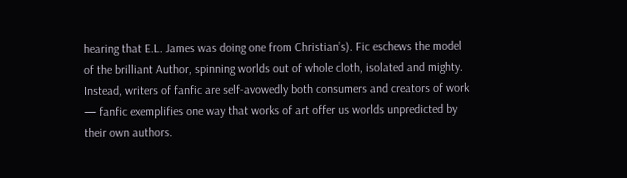hearing that E.L. James was doing one from Christian’s). Fic eschews the model of the brilliant Author, spinning worlds out of whole cloth, isolated and mighty. Instead, writers of fanfic are self-avowedly both consumers and creators of work — fanfic exemplifies one way that works of art offer us worlds unpredicted by their own authors.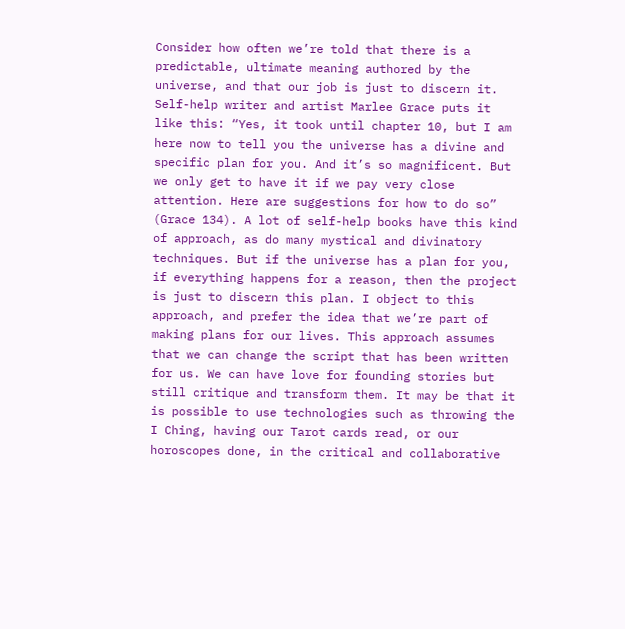Consider how often we’re told that there is a predictable, ultimate meaning authored by the universe, and that our job is just to discern it.  Self-help writer and artist Marlee Grace puts it like this: “Yes, it took until chapter 10, but I am here now to tell you the universe has a divine and specific plan for you. And it’s so magnificent. But we only get to have it if we pay very close attention. Here are suggestions for how to do so” (Grace 134). A lot of self-help books have this kind of approach, as do many mystical and divinatory techniques. But if the universe has a plan for you, if everything happens for a reason, then the project is just to discern this plan. I object to this approach, and prefer the idea that we’re part of making plans for our lives. This approach assumes that we can change the script that has been written for us. We can have love for founding stories but still critique and transform them. It may be that it is possible to use technologies such as throwing the I Ching, having our Tarot cards read, or our horoscopes done, in the critical and collaborative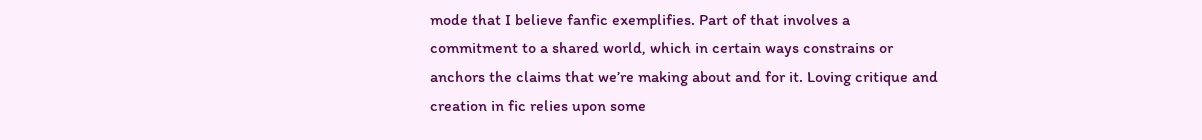mode that I believe fanfic exemplifies. Part of that involves a commitment to a shared world, which in certain ways constrains or anchors the claims that we’re making about and for it. Loving critique and creation in fic relies upon some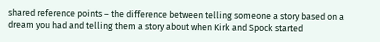shared reference points – the difference between telling someone a story based on a dream you had and telling them a story about when Kirk and Spock started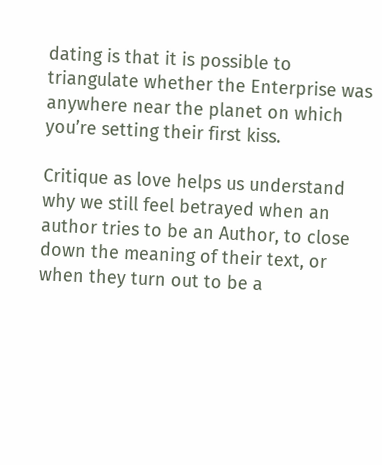dating is that it is possible to triangulate whether the Enterprise was anywhere near the planet on which you’re setting their first kiss.

Critique as love helps us understand why we still feel betrayed when an author tries to be an Author, to close down the meaning of their text, or when they turn out to be a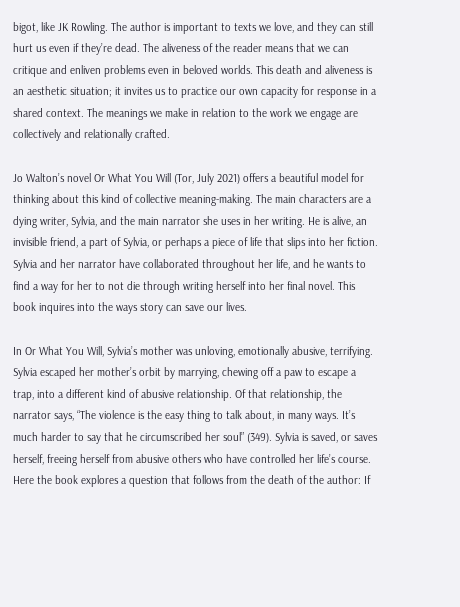bigot, like JK Rowling. The author is important to texts we love, and they can still hurt us even if they’re dead. The aliveness of the reader means that we can critique and enliven problems even in beloved worlds. This death and aliveness is an aesthetic situation; it invites us to practice our own capacity for response in a shared context. The meanings we make in relation to the work we engage are collectively and relationally crafted.

Jo Walton’s novel Or What You Will (Tor, July 2021) offers a beautiful model for thinking about this kind of collective meaning-making. The main characters are a dying writer, Sylvia, and the main narrator she uses in her writing. He is alive, an invisible friend, a part of Sylvia, or perhaps a piece of life that slips into her fiction. Sylvia and her narrator have collaborated throughout her life, and he wants to find a way for her to not die through writing herself into her final novel. This book inquires into the ways story can save our lives.

In Or What You Will, Sylvia’s mother was unloving, emotionally abusive, terrifying. Sylvia escaped her mother’s orbit by marrying, chewing off a paw to escape a trap, into a different kind of abusive relationship. Of that relationship, the narrator says, “The violence is the easy thing to talk about, in many ways. It’s much harder to say that he circumscribed her soul” (349). Sylvia is saved, or saves herself, freeing herself from abusive others who have controlled her life’s course. Here the book explores a question that follows from the death of the author: If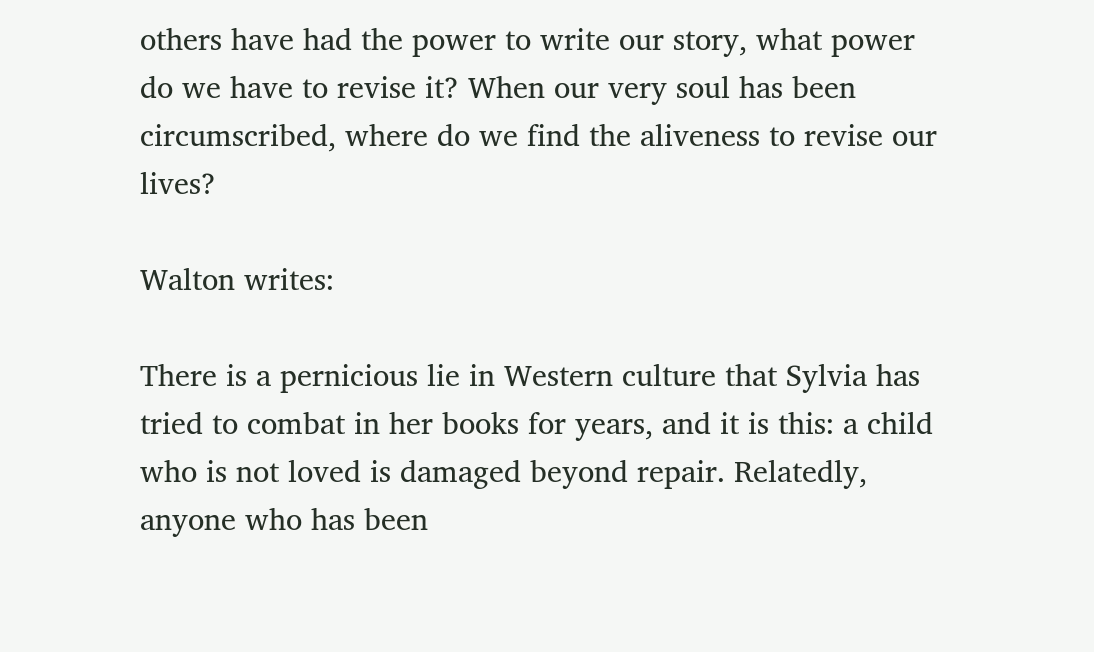others have had the power to write our story, what power do we have to revise it? When our very soul has been circumscribed, where do we find the aliveness to revise our lives?

Walton writes:

There is a pernicious lie in Western culture that Sylvia has tried to combat in her books for years, and it is this: a child who is not loved is damaged beyond repair. Relatedly, anyone who has been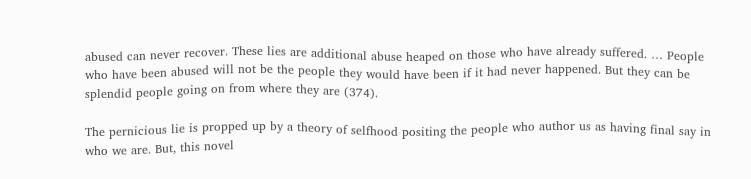abused can never recover. These lies are additional abuse heaped on those who have already suffered. … People who have been abused will not be the people they would have been if it had never happened. But they can be splendid people going on from where they are (374).

The pernicious lie is propped up by a theory of selfhood positing the people who author us as having final say in who we are. But, this novel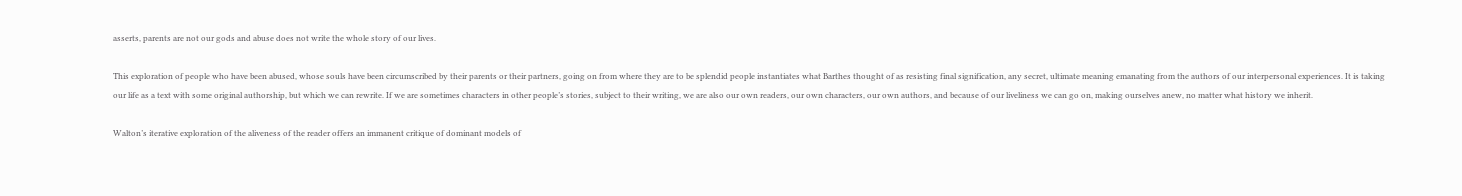asserts, parents are not our gods and abuse does not write the whole story of our lives.

This exploration of people who have been abused, whose souls have been circumscribed by their parents or their partners, going on from where they are to be splendid people instantiates what Barthes thought of as resisting final signification, any secret, ultimate meaning emanating from the authors of our interpersonal experiences. It is taking our life as a text with some original authorship, but which we can rewrite. If we are sometimes characters in other people’s stories, subject to their writing, we are also our own readers, our own characters, our own authors, and because of our liveliness we can go on, making ourselves anew, no matter what history we inherit.

Walton’s iterative exploration of the aliveness of the reader offers an immanent critique of dominant models of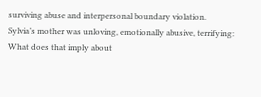surviving abuse and interpersonal boundary violation. Sylvia’s mother was unloving, emotionally abusive, terrifying: What does that imply about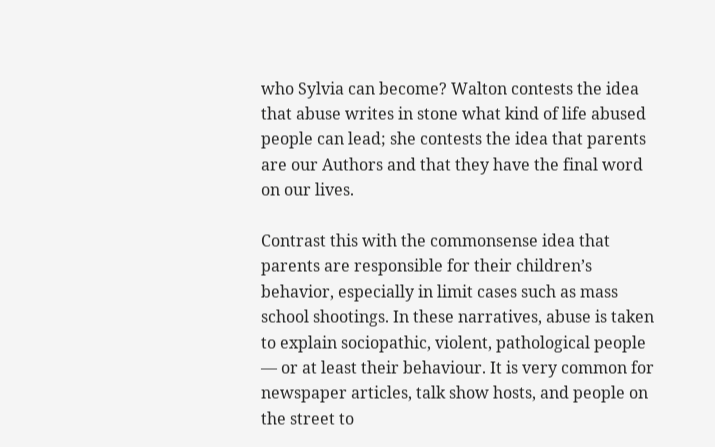who Sylvia can become? Walton contests the idea that abuse writes in stone what kind of life abused people can lead; she contests the idea that parents are our Authors and that they have the final word on our lives.

Contrast this with the commonsense idea that parents are responsible for their children’s behavior, especially in limit cases such as mass school shootings. In these narratives, abuse is taken to explain sociopathic, violent, pathological people — or at least their behaviour. It is very common for newspaper articles, talk show hosts, and people on the street to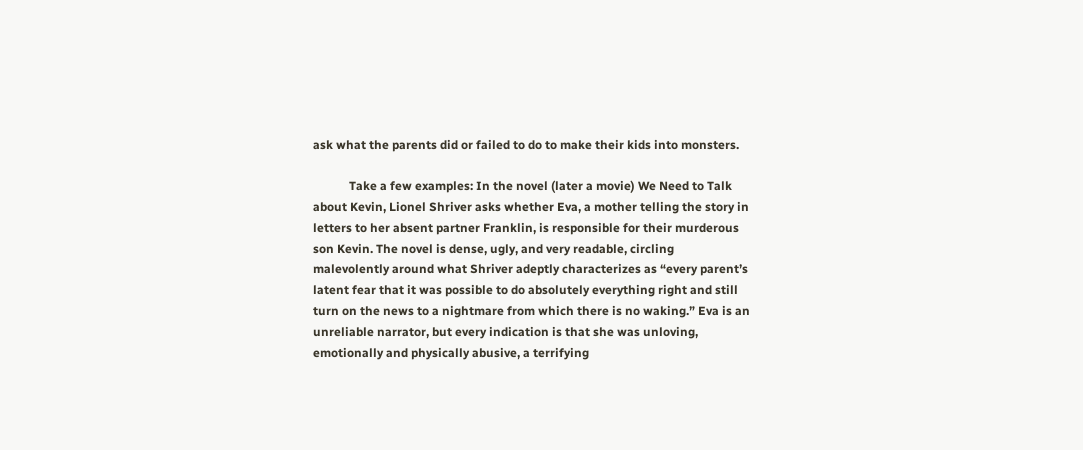ask what the parents did or failed to do to make their kids into monsters.

            Take a few examples: In the novel (later a movie) We Need to Talk about Kevin, Lionel Shriver asks whether Eva, a mother telling the story in letters to her absent partner Franklin, is responsible for their murderous son Kevin. The novel is dense, ugly, and very readable, circling malevolently around what Shriver adeptly characterizes as “every parent’s latent fear that it was possible to do absolutely everything right and still turn on the news to a nightmare from which there is no waking.” Eva is an unreliable narrator, but every indication is that she was unloving, emotionally and physically abusive, a terrifying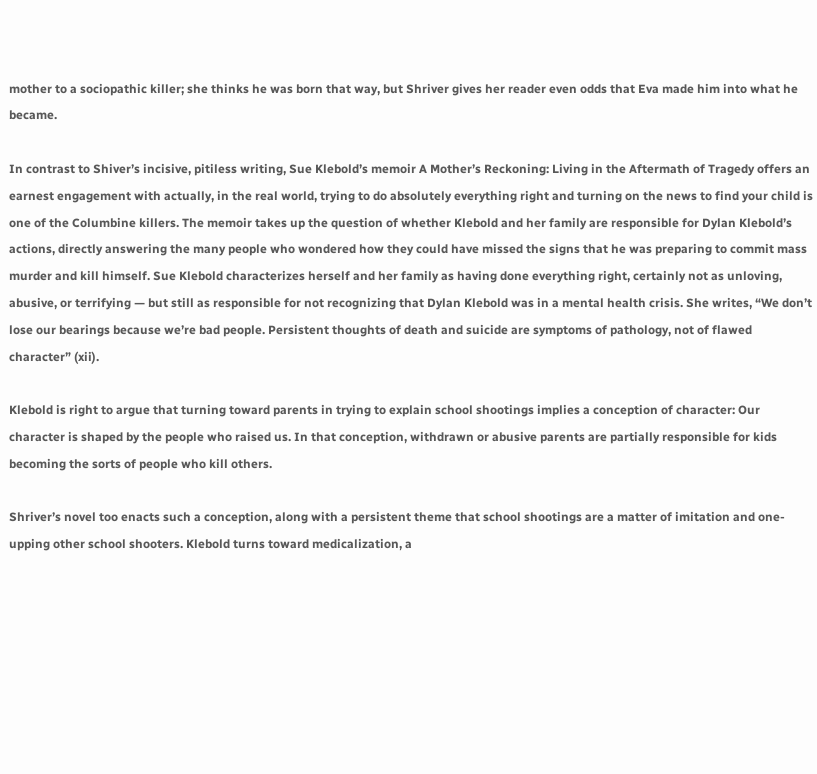mother to a sociopathic killer; she thinks he was born that way, but Shriver gives her reader even odds that Eva made him into what he became.

In contrast to Shiver’s incisive, pitiless writing, Sue Klebold’s memoir A Mother’s Reckoning: Living in the Aftermath of Tragedy offers an earnest engagement with actually, in the real world, trying to do absolutely everything right and turning on the news to find your child is one of the Columbine killers. The memoir takes up the question of whether Klebold and her family are responsible for Dylan Klebold’s actions, directly answering the many people who wondered how they could have missed the signs that he was preparing to commit mass murder and kill himself. Sue Klebold characterizes herself and her family as having done everything right, certainly not as unloving, abusive, or terrifying — but still as responsible for not recognizing that Dylan Klebold was in a mental health crisis. She writes, “We don’t lose our bearings because we’re bad people. Persistent thoughts of death and suicide are symptoms of pathology, not of flawed character” (xii).

Klebold is right to argue that turning toward parents in trying to explain school shootings implies a conception of character: Our character is shaped by the people who raised us. In that conception, withdrawn or abusive parents are partially responsible for kids becoming the sorts of people who kill others.

Shriver’s novel too enacts such a conception, along with a persistent theme that school shootings are a matter of imitation and one-upping other school shooters. Klebold turns toward medicalization, a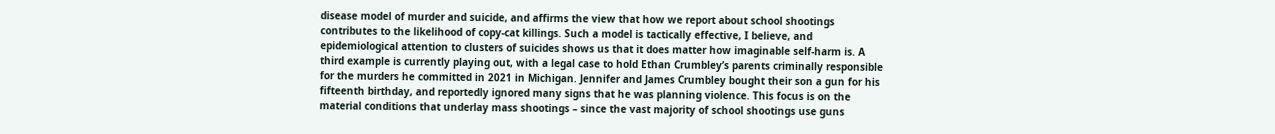disease model of murder and suicide, and affirms the view that how we report about school shootings contributes to the likelihood of copy-cat killings. Such a model is tactically effective, I believe, and epidemiological attention to clusters of suicides shows us that it does matter how imaginable self-harm is. A third example is currently playing out, with a legal case to hold Ethan Crumbley’s parents criminally responsible for the murders he committed in 2021 in Michigan. Jennifer and James Crumbley bought their son a gun for his fifteenth birthday, and reportedly ignored many signs that he was planning violence. This focus is on the material conditions that underlay mass shootings – since the vast majority of school shootings use guns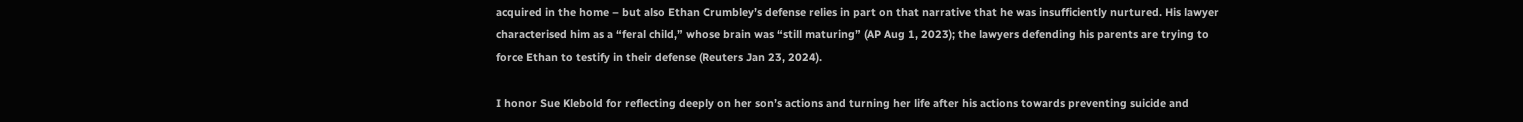acquired in the home – but also Ethan Crumbley’s defense relies in part on that narrative that he was insufficiently nurtured. His lawyer characterised him as a “feral child,” whose brain was “still maturing” (AP Aug 1, 2023); the lawyers defending his parents are trying to force Ethan to testify in their defense (Reuters Jan 23, 2024).

I honor Sue Klebold for reflecting deeply on her son’s actions and turning her life after his actions towards preventing suicide and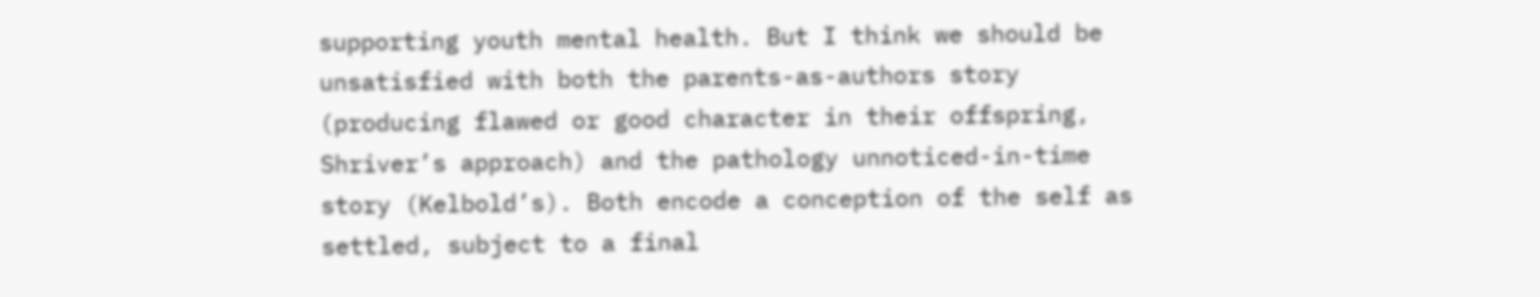supporting youth mental health. But I think we should be unsatisfied with both the parents-as-authors story (producing flawed or good character in their offspring, Shriver’s approach) and the pathology unnoticed-in-time story (Kelbold’s). Both encode a conception of the self as settled, subject to a final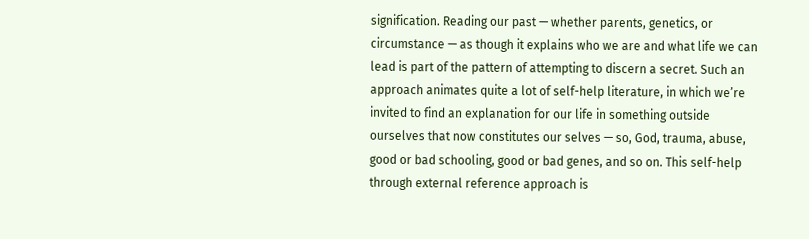signification. Reading our past — whether parents, genetics, or circumstance — as though it explains who we are and what life we can lead is part of the pattern of attempting to discern a secret. Such an approach animates quite a lot of self-help literature, in which we’re invited to find an explanation for our life in something outside ourselves that now constitutes our selves — so, God, trauma, abuse, good or bad schooling, good or bad genes, and so on. This self-help through external reference approach is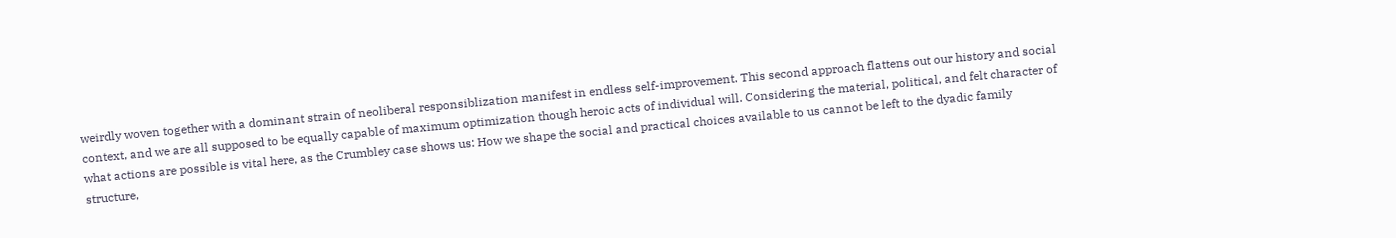weirdly woven together with a dominant strain of neoliberal responsiblization manifest in endless self-improvement. This second approach flattens out our history and social context, and we are all supposed to be equally capable of maximum optimization though heroic acts of individual will. Considering the material, political, and felt character of what actions are possible is vital here, as the Crumbley case shows us: How we shape the social and practical choices available to us cannot be left to the dyadic family structure,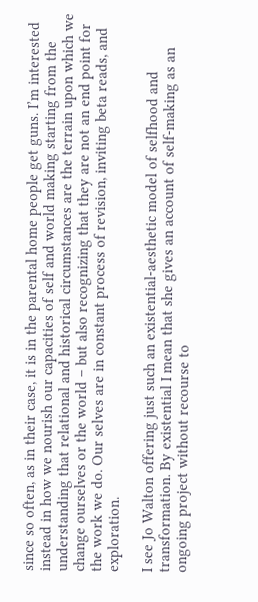since so often, as in their case, it is in the parental home people get guns. I’m interested instead in how we nourish our capacities of self and world making starting from the understanding that relational and historical circumstances are the terrain upon which we change ourselves or the world – but also recognizing that they are not an end point for the work we do. Our selves are in constant process of revision, inviting beta reads, and exploration.

I see Jo Walton offering just such an existential-aesthetic model of selfhood and transformation. By existential I mean that she gives an account of self-making as an ongoing project without recourse to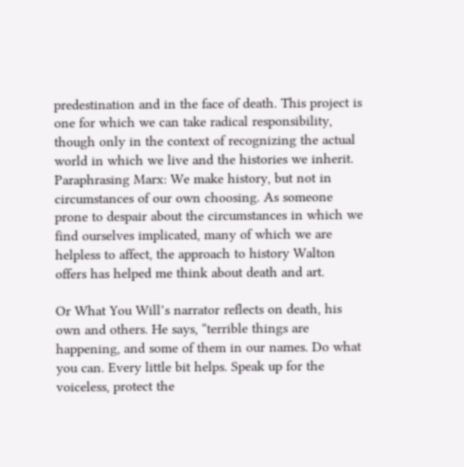predestination and in the face of death. This project is one for which we can take radical responsibility, though only in the context of recognizing the actual world in which we live and the histories we inherit. Paraphrasing Marx: We make history, but not in circumstances of our own choosing. As someone prone to despair about the circumstances in which we find ourselves implicated, many of which we are helpless to affect, the approach to history Walton offers has helped me think about death and art.

Or What You Will’s narrator reflects on death, his own and others. He says, “terrible things are happening, and some of them in our names. Do what you can. Every little bit helps. Speak up for the voiceless, protect the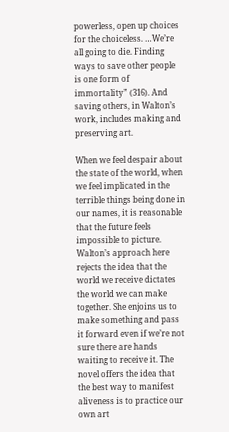powerless, open up choices for the choiceless. …We’re all going to die. Finding ways to save other people is one form of immortality” (316). And saving others, in Walton’s work, includes making and preserving art.

When we feel despair about the state of the world, when we feel implicated in the terrible things being done in our names, it is reasonable that the future feels impossible to picture. Walton’s approach here rejects the idea that the world we receive dictates the world we can make together. She enjoins us to make something and pass it forward even if we’re not sure there are hands waiting to receive it. The novel offers the idea that the best way to manifest aliveness is to practice our own art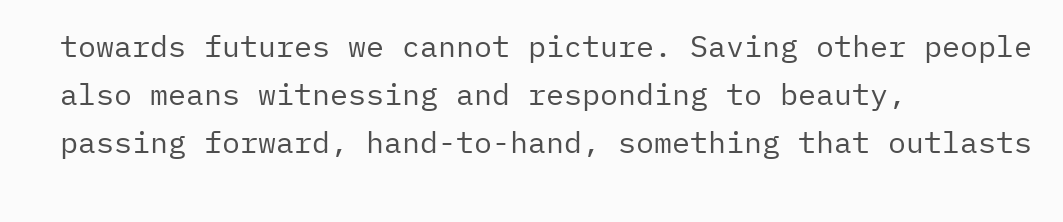towards futures we cannot picture. Saving other people also means witnessing and responding to beauty, passing forward, hand-to-hand, something that outlasts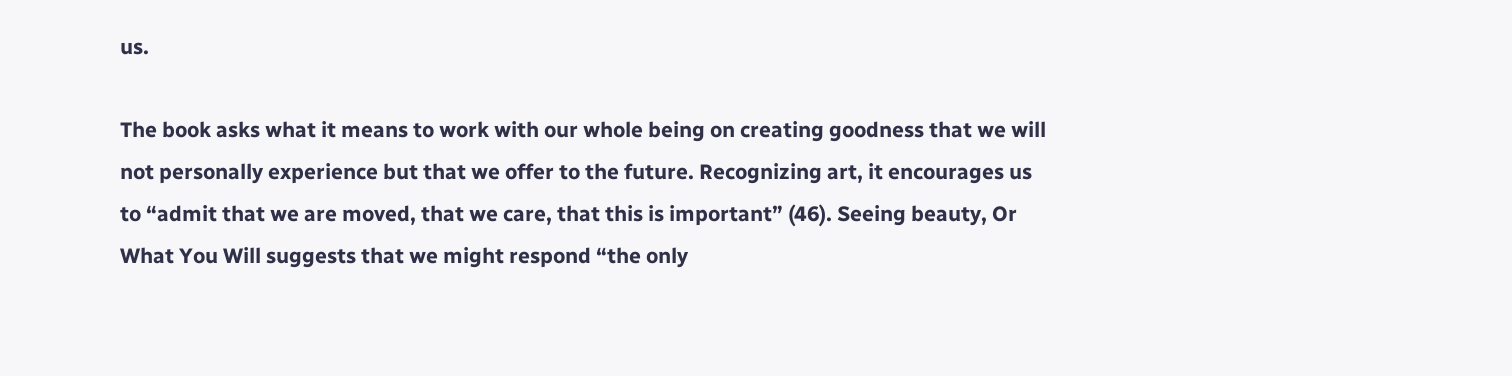us.

The book asks what it means to work with our whole being on creating goodness that we will not personally experience but that we offer to the future. Recognizing art, it encourages us to “admit that we are moved, that we care, that this is important” (46). Seeing beauty, Or What You Will suggests that we might respond “the only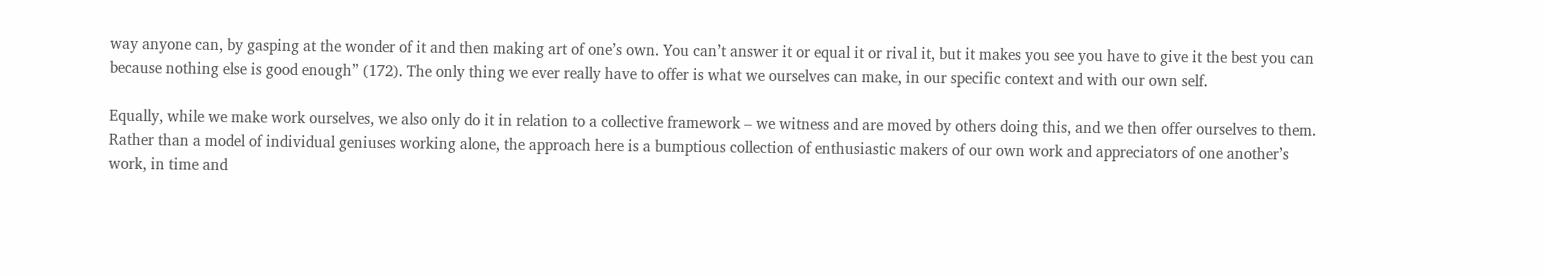way anyone can, by gasping at the wonder of it and then making art of one’s own. You can’t answer it or equal it or rival it, but it makes you see you have to give it the best you can because nothing else is good enough” (172). The only thing we ever really have to offer is what we ourselves can make, in our specific context and with our own self.

Equally, while we make work ourselves, we also only do it in relation to a collective framework – we witness and are moved by others doing this, and we then offer ourselves to them. Rather than a model of individual geniuses working alone, the approach here is a bumptious collection of enthusiastic makers of our own work and appreciators of one another’s work, in time and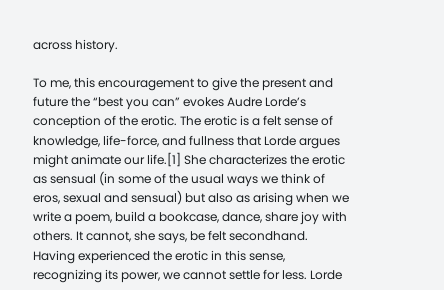across history.

To me, this encouragement to give the present and future the “best you can” evokes Audre Lorde’s conception of the erotic. The erotic is a felt sense of knowledge, life-force, and fullness that Lorde argues might animate our life.[1] She characterizes the erotic as sensual (in some of the usual ways we think of eros, sexual and sensual) but also as arising when we write a poem, build a bookcase, dance, share joy with others. It cannot, she says, be felt secondhand. Having experienced the erotic in this sense, recognizing its power, we cannot settle for less. Lorde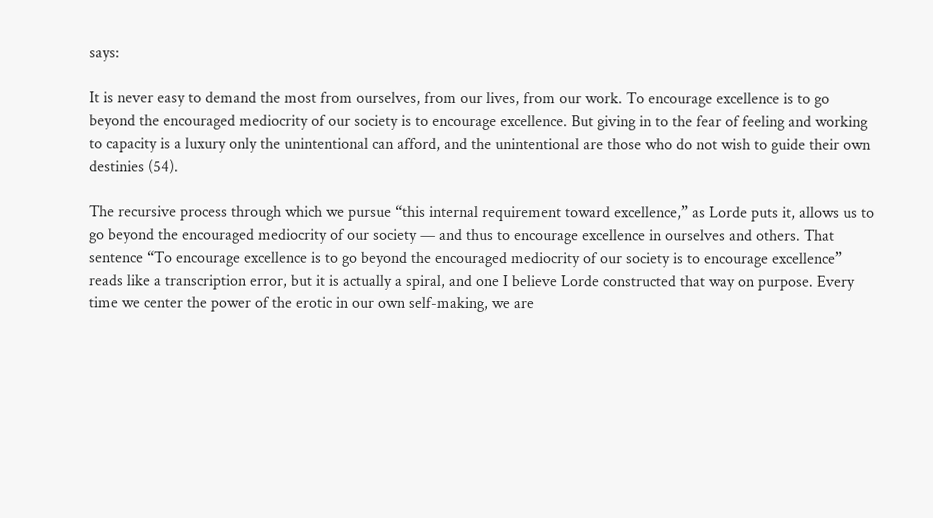says:

It is never easy to demand the most from ourselves, from our lives, from our work. To encourage excellence is to go beyond the encouraged mediocrity of our society is to encourage excellence. But giving in to the fear of feeling and working to capacity is a luxury only the unintentional can afford, and the unintentional are those who do not wish to guide their own destinies (54).

The recursive process through which we pursue “this internal requirement toward excellence,” as Lorde puts it, allows us to go beyond the encouraged mediocrity of our society — and thus to encourage excellence in ourselves and others. That sentence “To encourage excellence is to go beyond the encouraged mediocrity of our society is to encourage excellence” reads like a transcription error, but it is actually a spiral, and one I believe Lorde constructed that way on purpose. Every time we center the power of the erotic in our own self-making, we are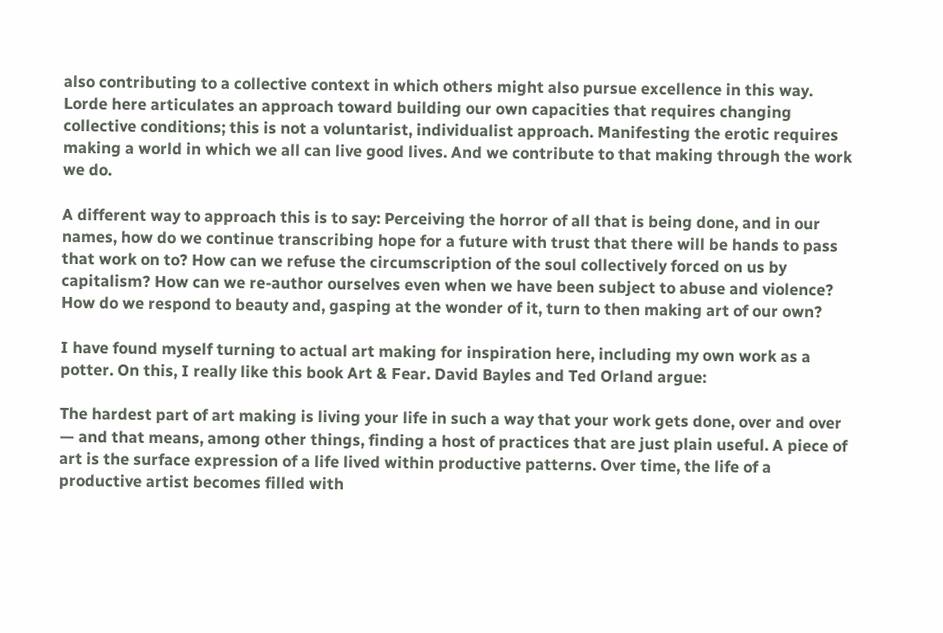also contributing to a collective context in which others might also pursue excellence in this way. Lorde here articulates an approach toward building our own capacities that requires changing collective conditions; this is not a voluntarist, individualist approach. Manifesting the erotic requires making a world in which we all can live good lives. And we contribute to that making through the work we do.

A different way to approach this is to say: Perceiving the horror of all that is being done, and in our names, how do we continue transcribing hope for a future with trust that there will be hands to pass that work on to? How can we refuse the circumscription of the soul collectively forced on us by capitalism? How can we re-author ourselves even when we have been subject to abuse and violence? How do we respond to beauty and, gasping at the wonder of it, turn to then making art of our own?

I have found myself turning to actual art making for inspiration here, including my own work as a potter. On this, I really like this book Art & Fear. David Bayles and Ted Orland argue:

The hardest part of art making is living your life in such a way that your work gets done, over and over — and that means, among other things, finding a host of practices that are just plain useful. A piece of art is the surface expression of a life lived within productive patterns. Over time, the life of a productive artist becomes filled with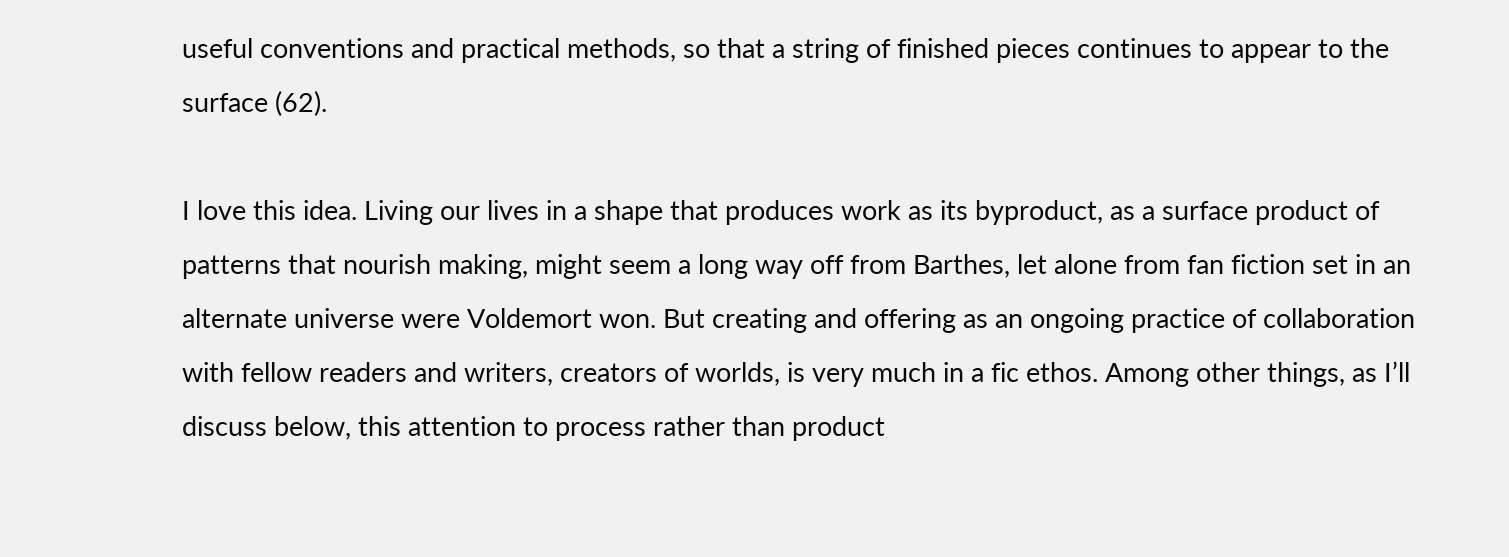useful conventions and practical methods, so that a string of finished pieces continues to appear to the surface (62).

I love this idea. Living our lives in a shape that produces work as its byproduct, as a surface product of patterns that nourish making, might seem a long way off from Barthes, let alone from fan fiction set in an alternate universe were Voldemort won. But creating and offering as an ongoing practice of collaboration with fellow readers and writers, creators of worlds, is very much in a fic ethos. Among other things, as I’ll discuss below, this attention to process rather than product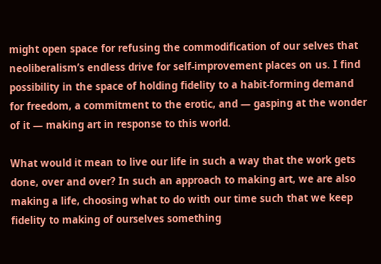might open space for refusing the commodification of our selves that neoliberalism’s endless drive for self-improvement places on us. I find possibility in the space of holding fidelity to a habit-forming demand for freedom, a commitment to the erotic, and — gasping at the wonder of it — making art in response to this world.

What would it mean to live our life in such a way that the work gets done, over and over? In such an approach to making art, we are also making a life, choosing what to do with our time such that we keep fidelity to making of ourselves something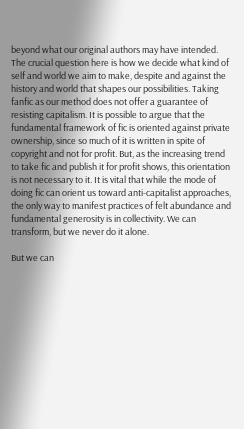beyond what our original authors may have intended. The crucial question here is how we decide what kind of self and world we aim to make, despite and against the history and world that shapes our possibilities. Taking fanfic as our method does not offer a guarantee of resisting capitalism. It is possible to argue that the fundamental framework of fic is oriented against private ownership, since so much of it is written in spite of copyright and not for profit. But, as the increasing trend to take fic and publish it for profit shows, this orientation is not necessary to it. It is vital that while the mode of doing fic can orient us toward anti-capitalist approaches, the only way to manifest practices of felt abundance and fundamental generosity is in collectivity. We can transform, but we never do it alone.

But we can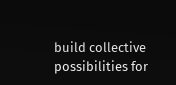build collective possibilities for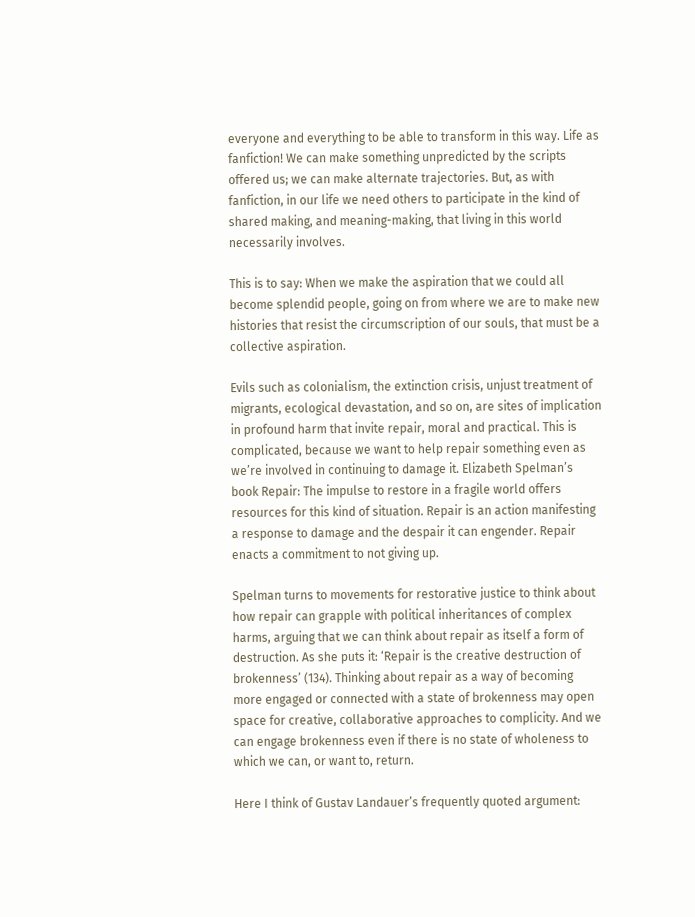everyone and everything to be able to transform in this way. Life as fanfiction! We can make something unpredicted by the scripts offered us; we can make alternate trajectories. But, as with fanfiction, in our life we need others to participate in the kind of shared making, and meaning-making, that living in this world necessarily involves.

This is to say: When we make the aspiration that we could all become splendid people, going on from where we are to make new histories that resist the circumscription of our souls, that must be a collective aspiration.

Evils such as colonialism, the extinction crisis, unjust treatment of migrants, ecological devastation, and so on, are sites of implication in profound harm that invite repair, moral and practical. This is complicated, because we want to help repair something even as we’re involved in continuing to damage it. Elizabeth Spelman’s book Repair: The impulse to restore in a fragile world offers resources for this kind of situation. Repair is an action manifesting a response to damage and the despair it can engender. Repair enacts a commitment to not giving up.

Spelman turns to movements for restorative justice to think about how repair can grapple with political inheritances of complex harms, arguing that we can think about repair as itself a form of destruction. As she puts it: ‘Repair is the creative destruction of brokenness’ (134). Thinking about repair as a way of becoming more engaged or connected with a state of brokenness may open space for creative, collaborative approaches to complicity. And we can engage brokenness even if there is no state of wholeness to which we can, or want to, return.

Here I think of Gustav Landauer’s frequently quoted argument: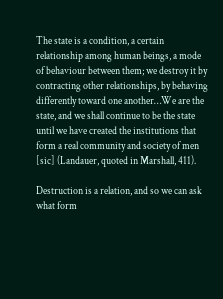The state is a condition, a certain relationship among human beings, a mode of behaviour between them; we destroy it by contracting other relationships, by behaving differently toward one another…We are the state, and we shall continue to be the state until we have created the institutions that form a real community and society of men [sic] (Landauer, quoted in Marshall, 411).

Destruction is a relation, and so we can ask what form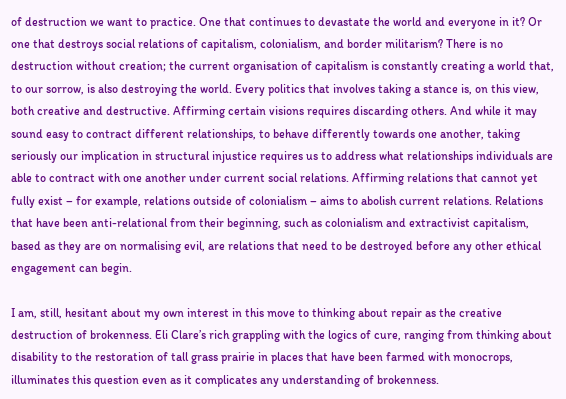of destruction we want to practice. One that continues to devastate the world and everyone in it? Or one that destroys social relations of capitalism, colonialism, and border militarism? There is no destruction without creation; the current organisation of capitalism is constantly creating a world that, to our sorrow, is also destroying the world. Every politics that involves taking a stance is, on this view, both creative and destructive. Affirming certain visions requires discarding others. And while it may sound easy to contract different relationships, to behave differently towards one another, taking seriously our implication in structural injustice requires us to address what relationships individuals are able to contract with one another under current social relations. Affirming relations that cannot yet fully exist – for example, relations outside of colonialism – aims to abolish current relations. Relations that have been anti-relational from their beginning, such as colonialism and extractivist capitalism, based as they are on normalising evil, are relations that need to be destroyed before any other ethical engagement can begin.

I am, still, hesitant about my own interest in this move to thinking about repair as the creative destruction of brokenness. Eli Clare’s rich grappling with the logics of cure, ranging from thinking about disability to the restoration of tall grass prairie in places that have been farmed with monocrops, illuminates this question even as it complicates any understanding of brokenness.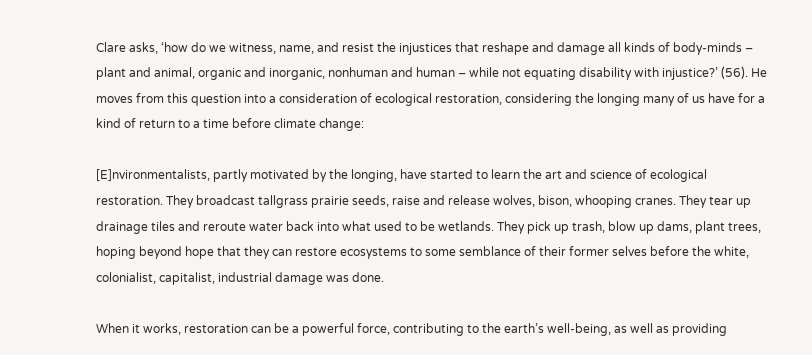Clare asks, ‘how do we witness, name, and resist the injustices that reshape and damage all kinds of body-minds – plant and animal, organic and inorganic, nonhuman and human – while not equating disability with injustice?’ (56). He moves from this question into a consideration of ecological restoration, considering the longing many of us have for a kind of return to a time before climate change:

[E]nvironmentalists, partly motivated by the longing, have started to learn the art and science of ecological restoration. They broadcast tallgrass prairie seeds, raise and release wolves, bison, whooping cranes. They tear up drainage tiles and reroute water back into what used to be wetlands. They pick up trash, blow up dams, plant trees, hoping beyond hope that they can restore ecosystems to some semblance of their former selves before the white, colonialist, capitalist, industrial damage was done.

When it works, restoration can be a powerful force, contributing to the earth’s well-being, as well as providing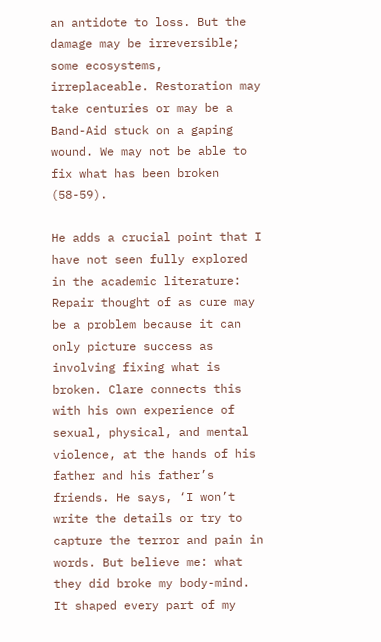an antidote to loss. But the damage may be irreversible; some ecosystems, irreplaceable. Restoration may take centuries or may be a Band-Aid stuck on a gaping wound. We may not be able to fix what has been broken (58-59).

He adds a crucial point that I have not seen fully explored in the academic literature: Repair thought of as cure may be a problem because it can only picture success as involving fixing what is broken. Clare connects this with his own experience of sexual, physical, and mental violence, at the hands of his father and his father’s friends. He says, ‘I won’t write the details or try to capture the terror and pain in words. But believe me: what they did broke my body-mind. It shaped every part of my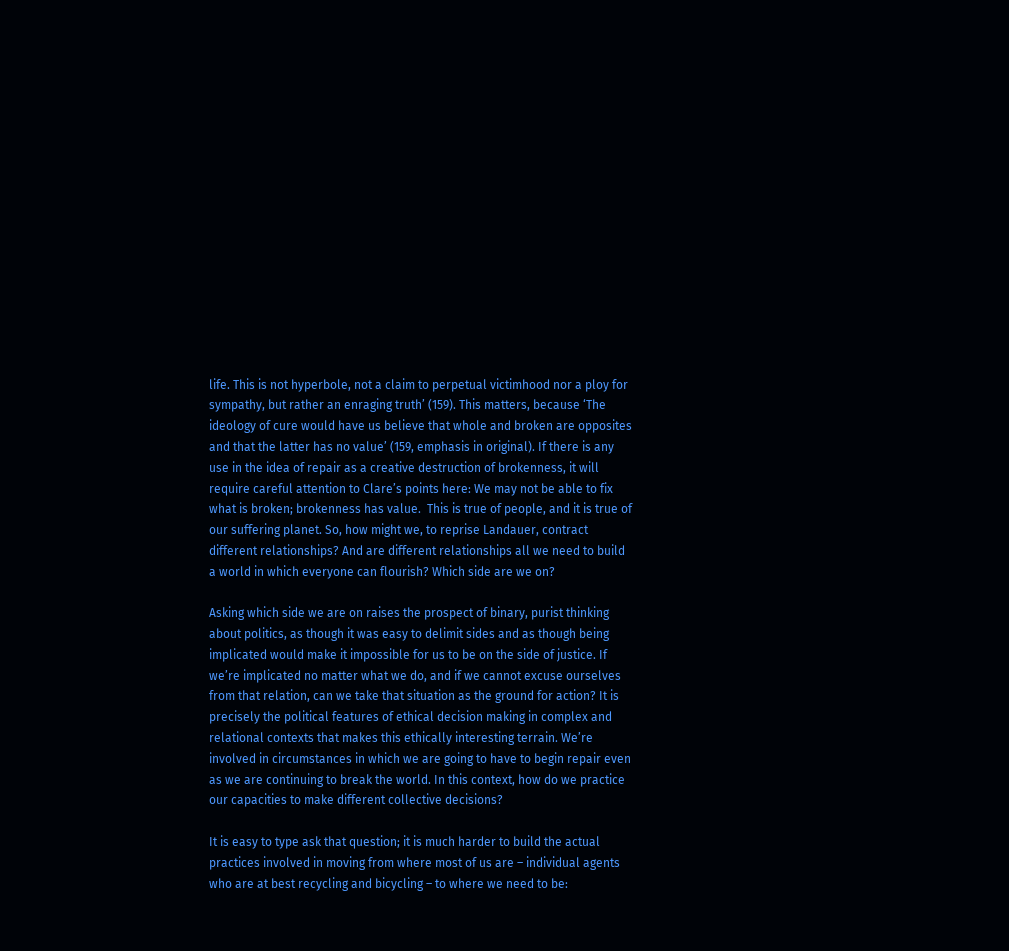life. This is not hyperbole, not a claim to perpetual victimhood nor a ploy for sympathy, but rather an enraging truth’ (159). This matters, because ‘The ideology of cure would have us believe that whole and broken are opposites and that the latter has no value’ (159, emphasis in original). If there is any use in the idea of repair as a creative destruction of brokenness, it will require careful attention to Clare’s points here: We may not be able to fix what is broken; brokenness has value.  This is true of people, and it is true of our suffering planet. So, how might we, to reprise Landauer, contract different relationships? And are different relationships all we need to build a world in which everyone can flourish? Which side are we on?

Asking which side we are on raises the prospect of binary, purist thinking about politics, as though it was easy to delimit sides and as though being implicated would make it impossible for us to be on the side of justice. If we’re implicated no matter what we do, and if we cannot excuse ourselves from that relation, can we take that situation as the ground for action? It is precisely the political features of ethical decision making in complex and relational contexts that makes this ethically interesting terrain. We’re involved in circumstances in which we are going to have to begin repair even as we are continuing to break the world. In this context, how do we practice our capacities to make different collective decisions?

It is easy to type ask that question; it is much harder to build the actual practices involved in moving from where most of us are – individual agents who are at best recycling and bicycling – to where we need to be: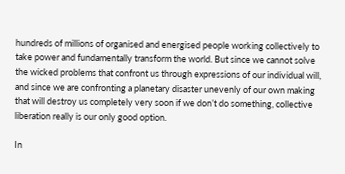hundreds of millions of organised and energised people working collectively to take power and fundamentally transform the world. But since we cannot solve the wicked problems that confront us through expressions of our individual will, and since we are confronting a planetary disaster unevenly of our own making that will destroy us completely very soon if we don’t do something, collective liberation really is our only good option.

In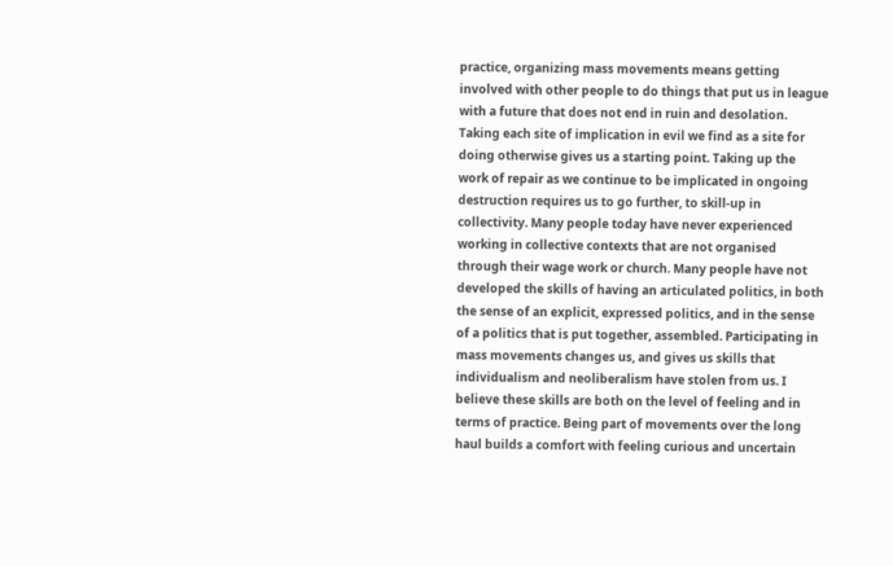practice, organizing mass movements means getting involved with other people to do things that put us in league with a future that does not end in ruin and desolation. Taking each site of implication in evil we find as a site for doing otherwise gives us a starting point. Taking up the work of repair as we continue to be implicated in ongoing destruction requires us to go further, to skill-up in collectivity. Many people today have never experienced working in collective contexts that are not organised through their wage work or church. Many people have not developed the skills of having an articulated politics, in both the sense of an explicit, expressed politics, and in the sense of a politics that is put together, assembled. Participating in mass movements changes us, and gives us skills that individualism and neoliberalism have stolen from us. I believe these skills are both on the level of feeling and in terms of practice. Being part of movements over the long haul builds a comfort with feeling curious and uncertain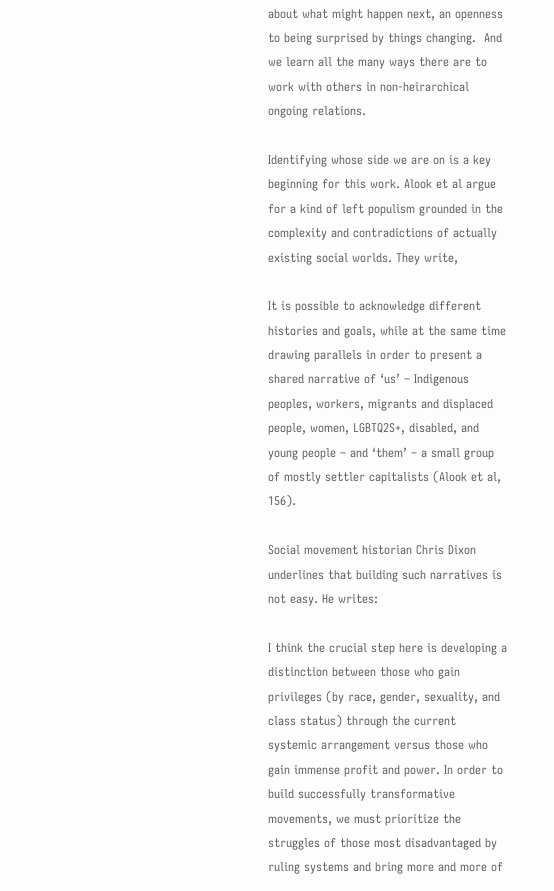about what might happen next, an openness to being surprised by things changing.  And we learn all the many ways there are to work with others in non-heirarchical ongoing relations.

Identifying whose side we are on is a key beginning for this work. Alook et al argue for a kind of left populism grounded in the complexity and contradictions of actually existing social worlds. They write,

It is possible to acknowledge different histories and goals, while at the same time drawing parallels in order to present a shared narrative of ‘us’ – Indigenous peoples, workers, migrants and displaced people, women, LGBTQ2S+, disabled, and young people – and ‘them’ – a small group of mostly settler capitalists (Alook et al, 156).

Social movement historian Chris Dixon underlines that building such narratives is not easy. He writes:

I think the crucial step here is developing a distinction between those who gain privileges (by race, gender, sexuality, and class status) through the current systemic arrangement versus those who gain immense profit and power. In order to build successfully transformative movements, we must prioritize the struggles of those most disadvantaged by ruling systems and bring more and more of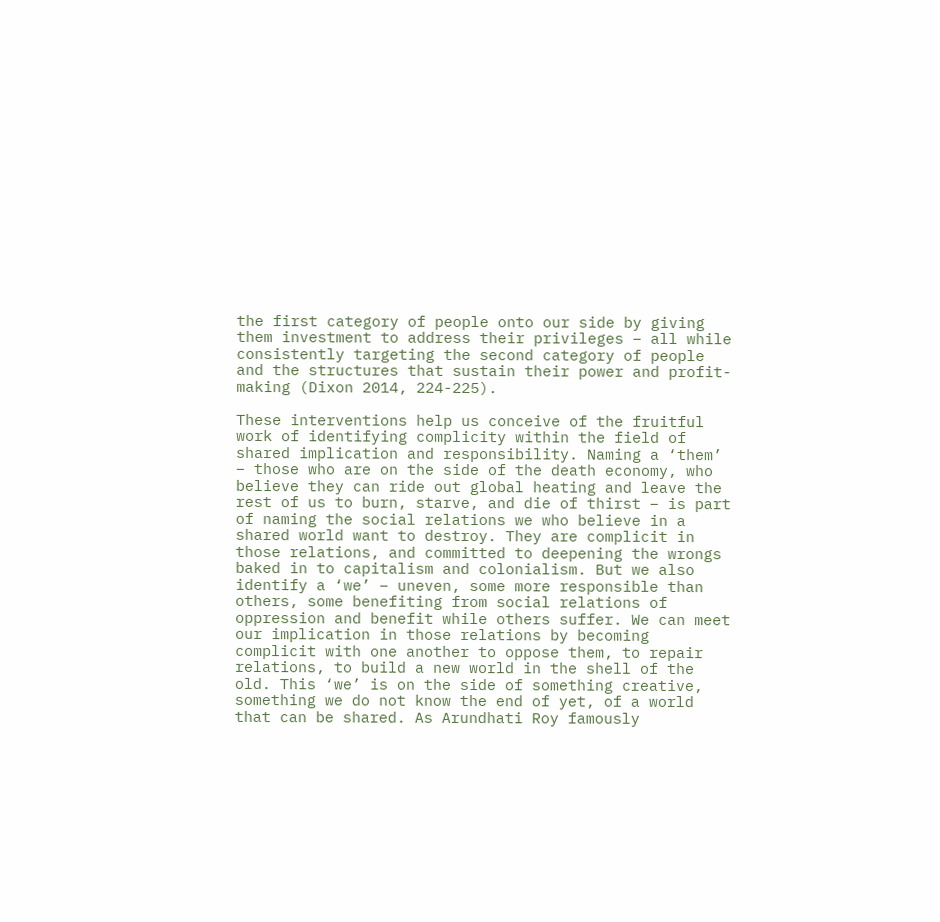the first category of people onto our side by giving them investment to address their privileges – all while consistently targeting the second category of people and the structures that sustain their power and profit-making (Dixon 2014, 224-225).

These interventions help us conceive of the fruitful work of identifying complicity within the field of shared implication and responsibility. Naming a ‘them’ – those who are on the side of the death economy, who believe they can ride out global heating and leave the rest of us to burn, starve, and die of thirst – is part of naming the social relations we who believe in a shared world want to destroy. They are complicit in those relations, and committed to deepening the wrongs baked in to capitalism and colonialism. But we also identify a ‘we’ – uneven, some more responsible than others, some benefiting from social relations of oppression and benefit while others suffer. We can meet our implication in those relations by becoming complicit with one another to oppose them, to repair relations, to build a new world in the shell of the old. This ‘we’ is on the side of something creative, something we do not know the end of yet, of a world that can be shared. As Arundhati Roy famously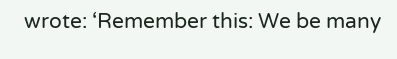wrote: ‘Remember this: We be many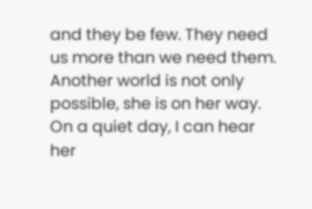and they be few. They need us more than we need them. Another world is not only possible, she is on her way. On a quiet day, I can hear her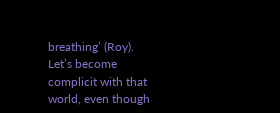breathing’ (Roy). Let’s become complicit with that world, even though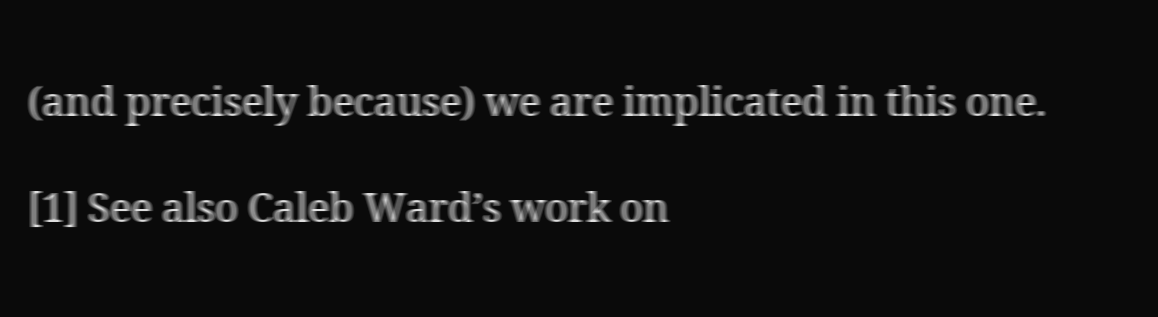(and precisely because) we are implicated in this one.

[1] See also Caleb Ward’s work on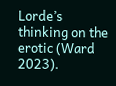Lorde’s thinking on the erotic (Ward 2023).